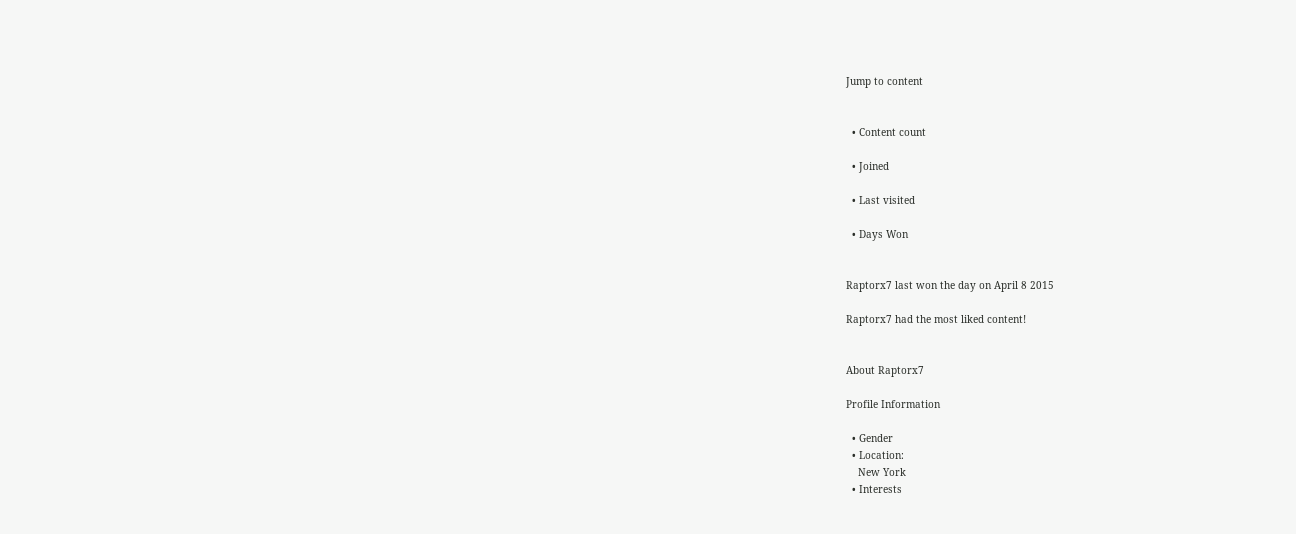Jump to content


  • Content count

  • Joined

  • Last visited

  • Days Won


Raptorx7 last won the day on April 8 2015

Raptorx7 had the most liked content!


About Raptorx7

Profile Information

  • Gender
  • Location:
    New York
  • Interests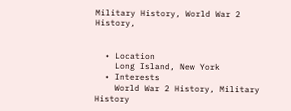Military History, World War 2 History,


  • Location
    Long Island, New York
  • Interests
    World War 2 History, Military History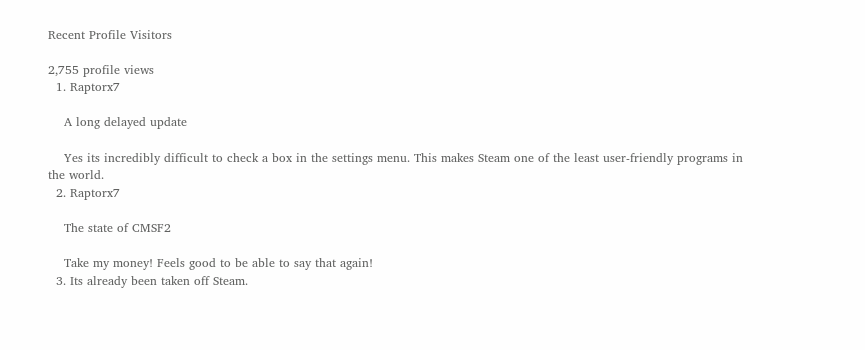Recent Profile Visitors

2,755 profile views
  1. Raptorx7

    A long delayed update

    Yes its incredibly difficult to check a box in the settings menu. This makes Steam one of the least user-friendly programs in the world.
  2. Raptorx7

    The state of CMSF2

    Take my money! Feels good to be able to say that again!
  3. Its already been taken off Steam.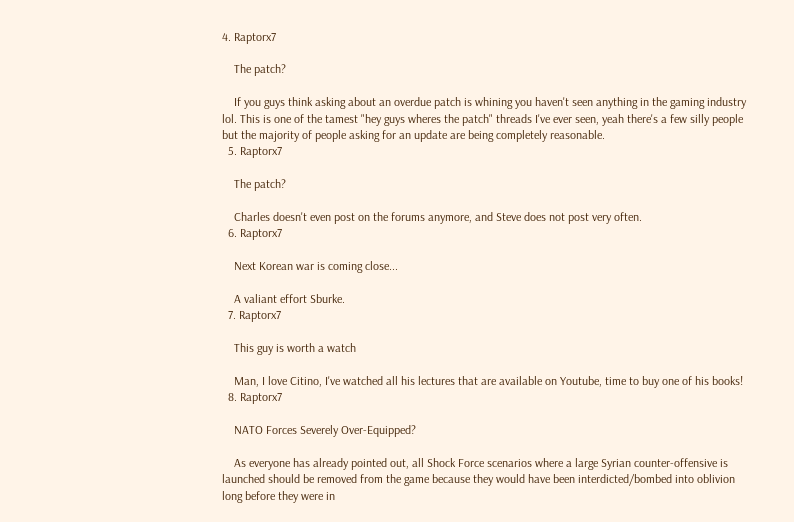4. Raptorx7

    The patch?

    If you guys think asking about an overdue patch is whining you haven't seen anything in the gaming industry lol. This is one of the tamest "hey guys wheres the patch" threads I've ever seen, yeah there's a few silly people but the majority of people asking for an update are being completely reasonable.
  5. Raptorx7

    The patch?

    Charles doesn't even post on the forums anymore, and Steve does not post very often.
  6. Raptorx7

    Next Korean war is coming close...

    A valiant effort Sburke.
  7. Raptorx7

    This guy is worth a watch

    Man, I love Citino, I've watched all his lectures that are available on Youtube, time to buy one of his books!
  8. Raptorx7

    NATO Forces Severely Over-Equipped?

    As everyone has already pointed out, all Shock Force scenarios where a large Syrian counter-offensive is launched should be removed from the game because they would have been interdicted/bombed into oblivion long before they were in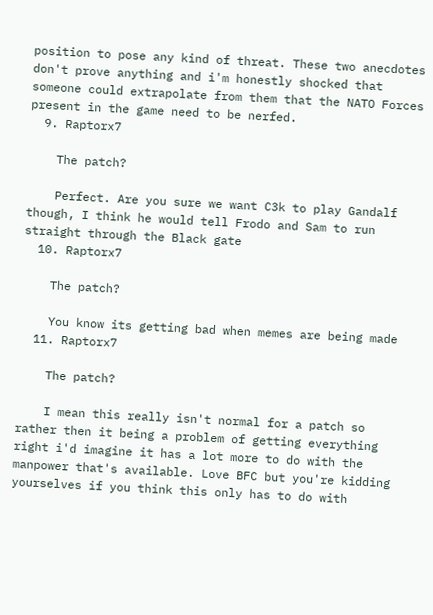position to pose any kind of threat. These two anecdotes don't prove anything and i'm honestly shocked that someone could extrapolate from them that the NATO Forces present in the game need to be nerfed.
  9. Raptorx7

    The patch?

    Perfect. Are you sure we want C3k to play Gandalf though, I think he would tell Frodo and Sam to run straight through the Black gate
  10. Raptorx7

    The patch?

    You know its getting bad when memes are being made
  11. Raptorx7

    The patch?

    I mean this really isn't normal for a patch so rather then it being a problem of getting everything right i'd imagine it has a lot more to do with the manpower that's available. Love BFC but you're kidding yourselves if you think this only has to do with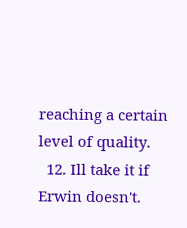reaching a certain level of quality.
  12. Ill take it if Erwin doesn't.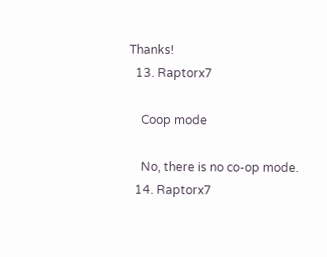Thanks!
  13. Raptorx7

    Coop mode

    No, there is no co-op mode.
  14. Raptorx7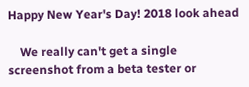Happy New Year's Day! 2018 look ahead

    We really can't get a single screenshot from a beta tester or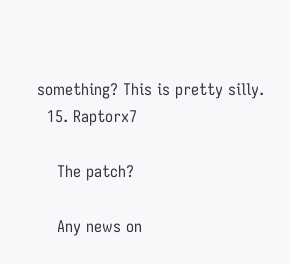something? This is pretty silly.
  15. Raptorx7

    The patch?

    Any news on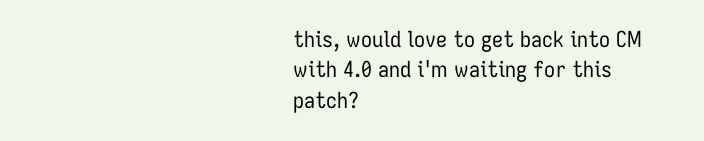this, would love to get back into CM with 4.0 and i'm waiting for this patch?